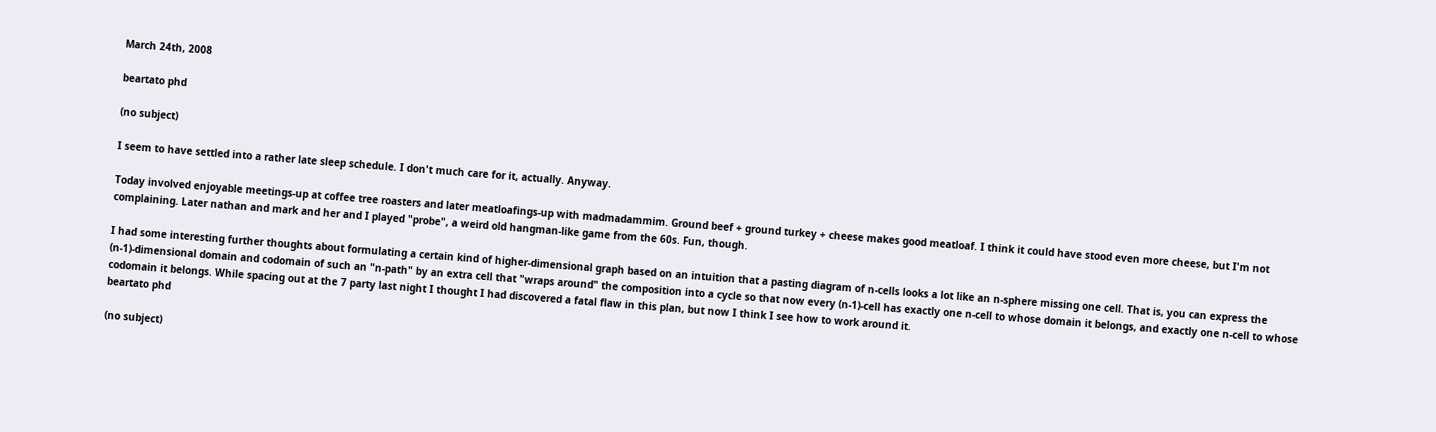March 24th, 2008

beartato phd

(no subject)

I seem to have settled into a rather late sleep schedule. I don't much care for it, actually. Anyway.

Today involved enjoyable meetings-up at coffee tree roasters and later meatloafings-up with madmadammim. Ground beef + ground turkey + cheese makes good meatloaf. I think it could have stood even more cheese, but I'm not complaining. Later nathan and mark and her and I played "probe", a weird old hangman-like game from the 60s. Fun, though.

I had some interesting further thoughts about formulating a certain kind of higher-dimensional graph based on an intuition that a pasting diagram of n-cells looks a lot like an n-sphere missing one cell. That is, you can express the (n-1)-dimensional domain and codomain of such an "n-path" by an extra cell that "wraps around" the composition into a cycle so that now every (n-1)-cell has exactly one n-cell to whose domain it belongs, and exactly one n-cell to whose codomain it belongs. While spacing out at the 7 party last night I thought I had discovered a fatal flaw in this plan, but now I think I see how to work around it.
beartato phd

(no subject)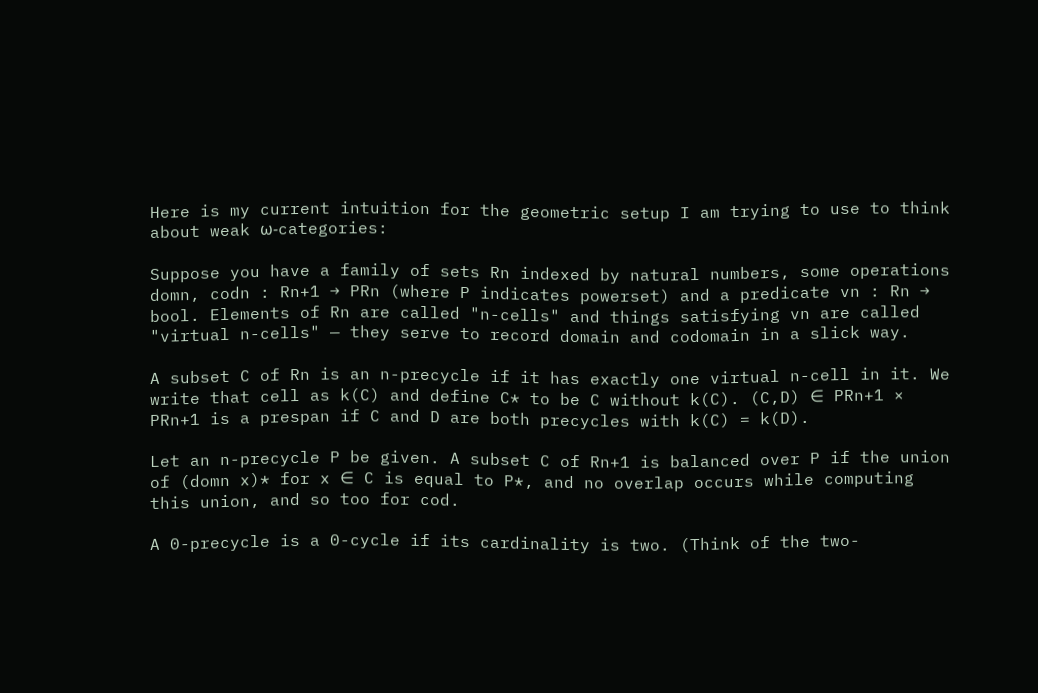Here is my current intuition for the geometric setup I am trying to use to think about weak ω-categories:

Suppose you have a family of sets Rn indexed by natural numbers, some operations domn, codn : Rn+1 → PRn (where P indicates powerset) and a predicate vn : Rn → bool. Elements of Rn are called "n-cells" and things satisfying vn are called "virtual n-cells" — they serve to record domain and codomain in a slick way.

A subset C of Rn is an n-precycle if it has exactly one virtual n-cell in it. We write that cell as k(C) and define C* to be C without k(C). (C,D) ∈ PRn+1 × PRn+1 is a prespan if C and D are both precycles with k(C) = k(D).

Let an n-precycle P be given. A subset C of Rn+1 is balanced over P if the union of (domn x)* for x ∈ C is equal to P*, and no overlap occurs while computing this union, and so too for cod.

A 0-precycle is a 0-cycle if its cardinality is two. (Think of the two-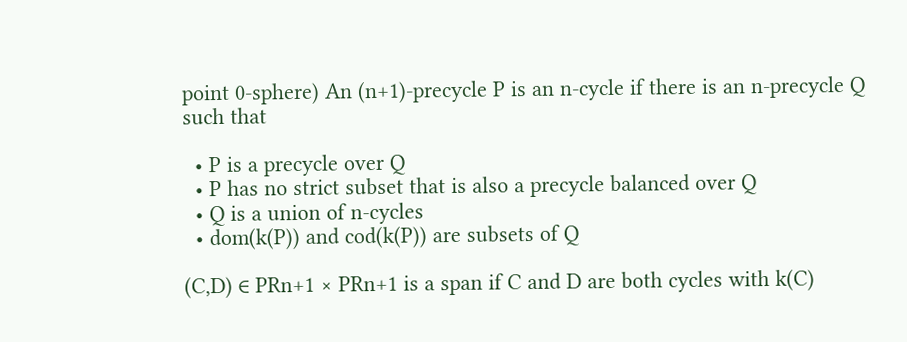point 0-sphere) An (n+1)-precycle P is an n-cycle if there is an n-precycle Q such that

  • P is a precycle over Q
  • P has no strict subset that is also a precycle balanced over Q
  • Q is a union of n-cycles
  • dom(k(P)) and cod(k(P)) are subsets of Q

(C,D) ∈ PRn+1 × PRn+1 is a span if C and D are both cycles with k(C)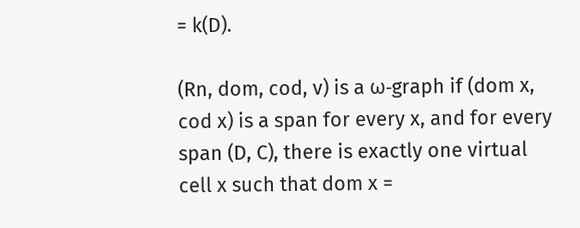= k(D).

(Rn, dom, cod, v) is a ω-graph if (dom x, cod x) is a span for every x, and for every span (D, C), there is exactly one virtual cell x such that dom x =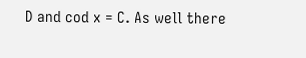D and cod x = C. As well there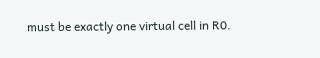must be exactly one virtual cell in R0.